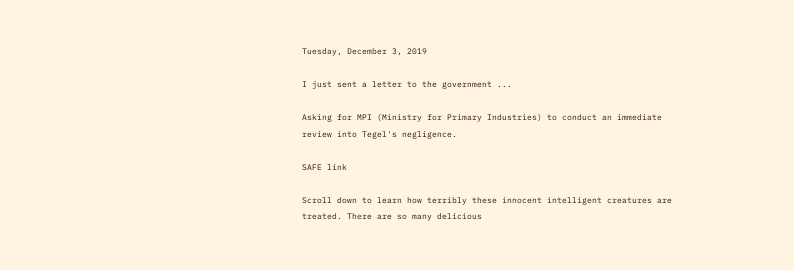Tuesday, December 3, 2019

I just sent a letter to the government ...

Asking for MPI (Ministry for Primary Industries) to conduct an immediate review into Tegel's negligence.

SAFE link

Scroll down to learn how terribly these innocent intelligent creatures are treated. There are so many delicious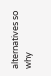alternatives so why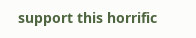support this horrific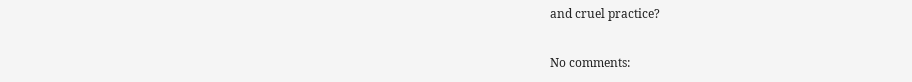and cruel practice?

No comments: